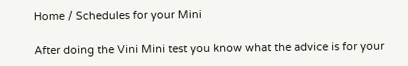Home / Schedules for your Mini

After doing the Vini Mini test you know what the advice is for your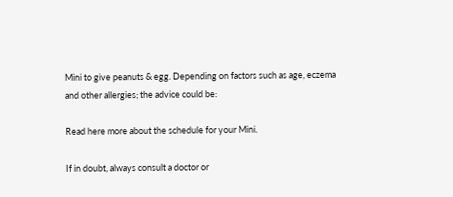Mini to give peanuts & egg. Depending on factors such as age, eczema and other allergies; the advice could be:

Read here more about the schedule for your Mini.

If in doubt, always consult a doctor or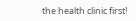the health clinic first!